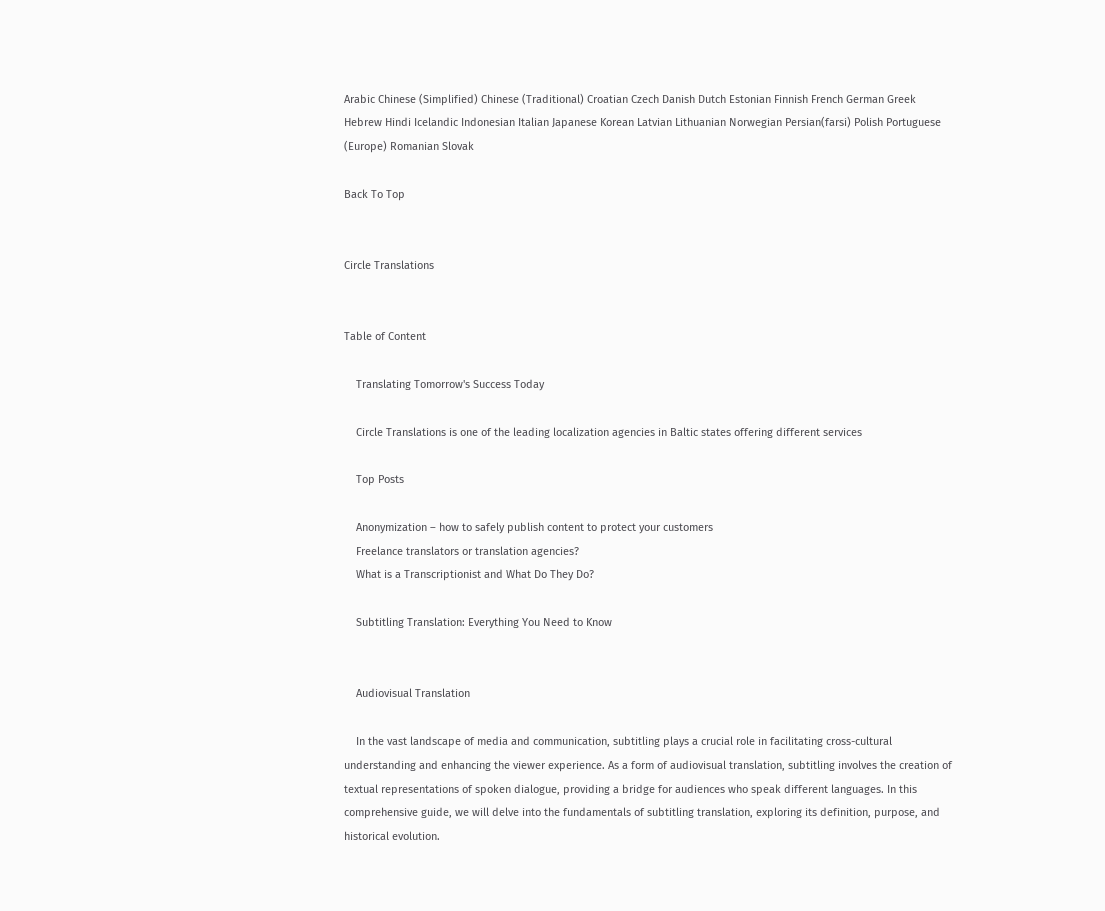Arabic Chinese (Simplified) Chinese (Traditional) Croatian Czech Danish Dutch Estonian Finnish French German Greek Hebrew Hindi Icelandic Indonesian Italian Japanese Korean Latvian Lithuanian Norwegian Persian(farsi) Polish Portuguese (Europe) Romanian Slovak

Back To Top


Circle Translations


Table of Content

    Translating Tomorrow's Success Today

    Circle Translations is one of the leading localization agencies in Baltic states offering different services

    Top Posts

    Anonymization – how to safely publish content to protect your customers
    Freelance translators or translation agencies?
    What is a Transcriptionist and What Do They Do?

    Subtitling Translation: Everything You Need to Know


    Audiovisual Translation

    In the vast landscape of media and communication, subtitling plays a crucial role in facilitating cross-cultural understanding and enhancing the viewer experience. As a form of audiovisual translation, subtitling involves the creation of textual representations of spoken dialogue, providing a bridge for audiences who speak different languages. In this comprehensive guide, we will delve into the fundamentals of subtitling translation, exploring its definition, purpose, and historical evolution.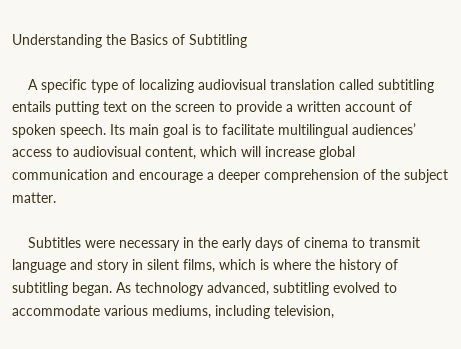Understanding the Basics of Subtitling

    A specific type of localizing audiovisual translation called subtitling entails putting text on the screen to provide a written account of spoken speech. Its main goal is to facilitate multilingual audiences’ access to audiovisual content, which will increase global communication and encourage a deeper comprehension of the subject matter.

    Subtitles were necessary in the early days of cinema to transmit language and story in silent films, which is where the history of subtitling began. As technology advanced, subtitling evolved to accommodate various mediums, including television,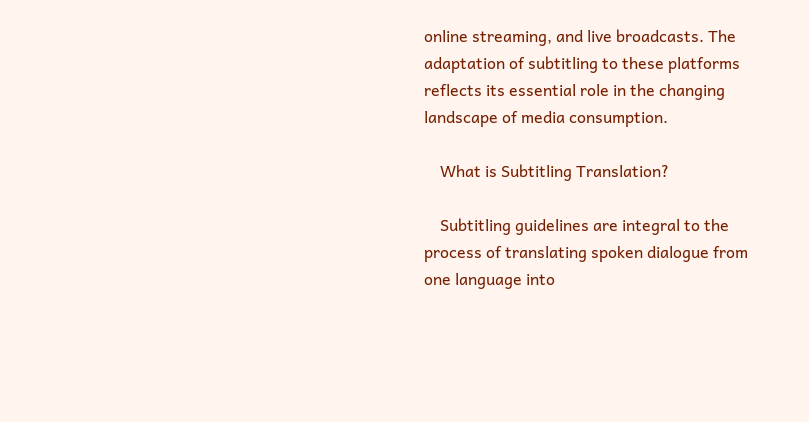online streaming, and live broadcasts. The adaptation of subtitling to these platforms reflects its essential role in the changing landscape of media consumption.

    What is Subtitling Translation?

    Subtitling guidelines are integral to the process of translating spoken dialogue from one language into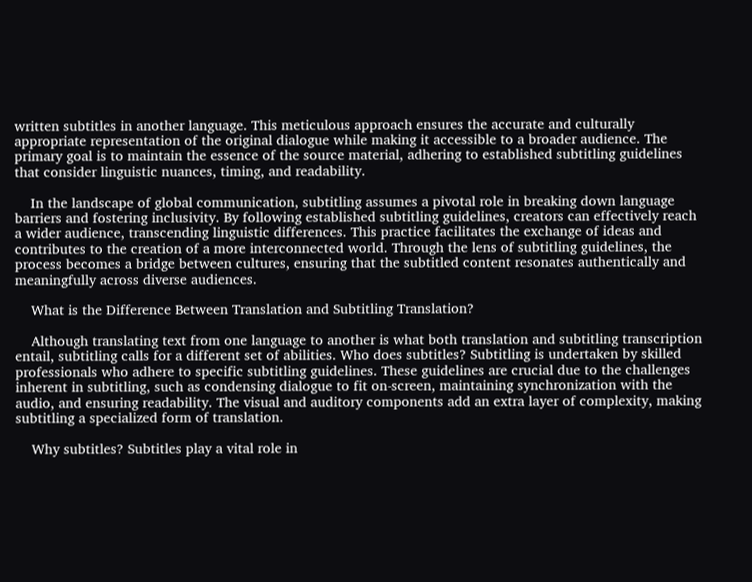written subtitles in another language. This meticulous approach ensures the accurate and culturally appropriate representation of the original dialogue while making it accessible to a broader audience. The primary goal is to maintain the essence of the source material, adhering to established subtitling guidelines that consider linguistic nuances, timing, and readability.

    In the landscape of global communication, subtitling assumes a pivotal role in breaking down language barriers and fostering inclusivity. By following established subtitling guidelines, creators can effectively reach a wider audience, transcending linguistic differences. This practice facilitates the exchange of ideas and contributes to the creation of a more interconnected world. Through the lens of subtitling guidelines, the process becomes a bridge between cultures, ensuring that the subtitled content resonates authentically and meaningfully across diverse audiences.

    What is the Difference Between Translation and Subtitling Translation?

    Although translating text from one language to another is what both translation and subtitling transcription entail, subtitling calls for a different set of abilities. Who does subtitles? Subtitling is undertaken by skilled professionals who adhere to specific subtitling guidelines. These guidelines are crucial due to the challenges inherent in subtitling, such as condensing dialogue to fit on-screen, maintaining synchronization with the audio, and ensuring readability. The visual and auditory components add an extra layer of complexity, making subtitling a specialized form of translation.

    Why subtitles? Subtitles play a vital role in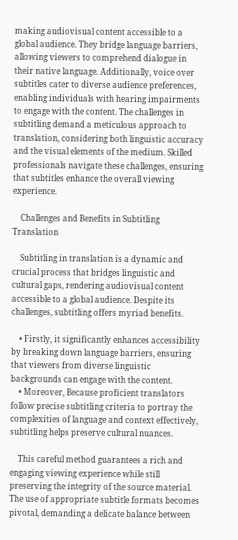making audiovisual content accessible to a global audience. They bridge language barriers, allowing viewers to comprehend dialogue in their native language. Additionally, voice over subtitles cater to diverse audience preferences, enabling individuals with hearing impairments to engage with the content. The challenges in subtitling demand a meticulous approach to translation, considering both linguistic accuracy and the visual elements of the medium. Skilled professionals navigate these challenges, ensuring that subtitles enhance the overall viewing experience.

    Challenges and Benefits in Subtitling Translation

    Subtitling in translation is a dynamic and crucial process that bridges linguistic and cultural gaps, rendering audiovisual content accessible to a global audience. Despite its challenges, subtitling offers myriad benefits.

    • Firstly, it significantly enhances accessibility by breaking down language barriers, ensuring that viewers from diverse linguistic backgrounds can engage with the content.
    • Moreover, Because proficient translators follow precise subtitling criteria to portray the complexities of language and context effectively, subtitling helps preserve cultural nuances.

    This careful method guarantees a rich and engaging viewing experience while still preserving the integrity of the source material. The use of appropriate subtitle formats becomes pivotal, demanding a delicate balance between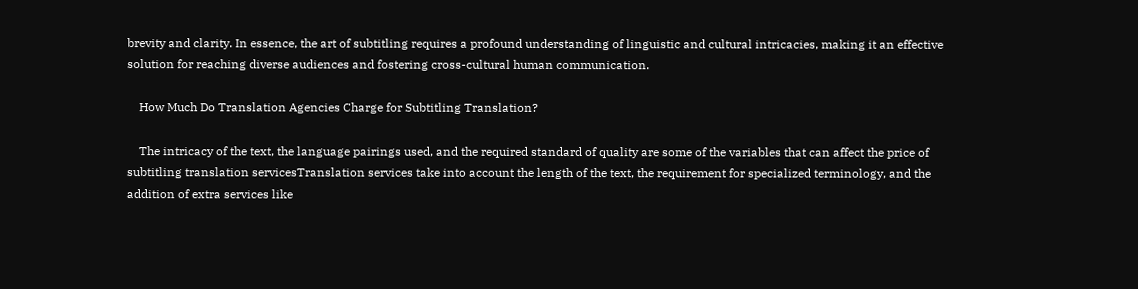brevity and clarity. In essence, the art of subtitling requires a profound understanding of linguistic and cultural intricacies, making it an effective solution for reaching diverse audiences and fostering cross-cultural human communication.

    How Much Do Translation Agencies Charge for Subtitling Translation?

    The intricacy of the text, the language pairings used, and the required standard of quality are some of the variables that can affect the price of subtitling translation servicesTranslation services take into account the length of the text, the requirement for specialized terminology, and the addition of extra services like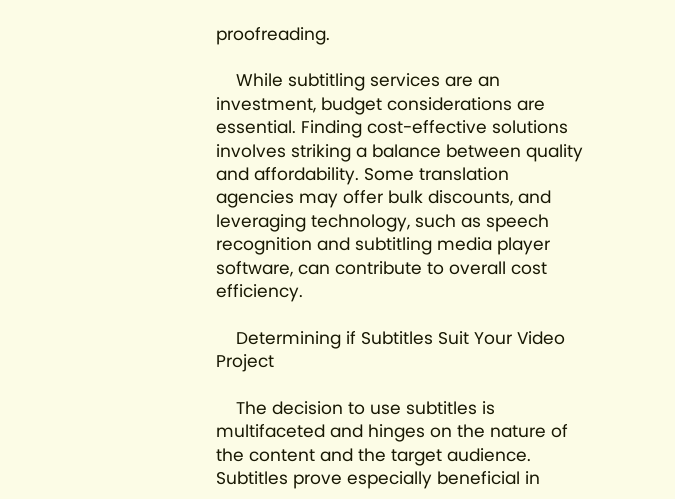proofreading.

    While subtitling services are an investment, budget considerations are essential. Finding cost-effective solutions involves striking a balance between quality and affordability. Some translation agencies may offer bulk discounts, and leveraging technology, such as speech recognition and subtitling media player software, can contribute to overall cost efficiency.

    Determining if Subtitles Suit Your Video Project

    The decision to use subtitles is multifaceted and hinges on the nature of the content and the target audience. Subtitles prove especially beneficial in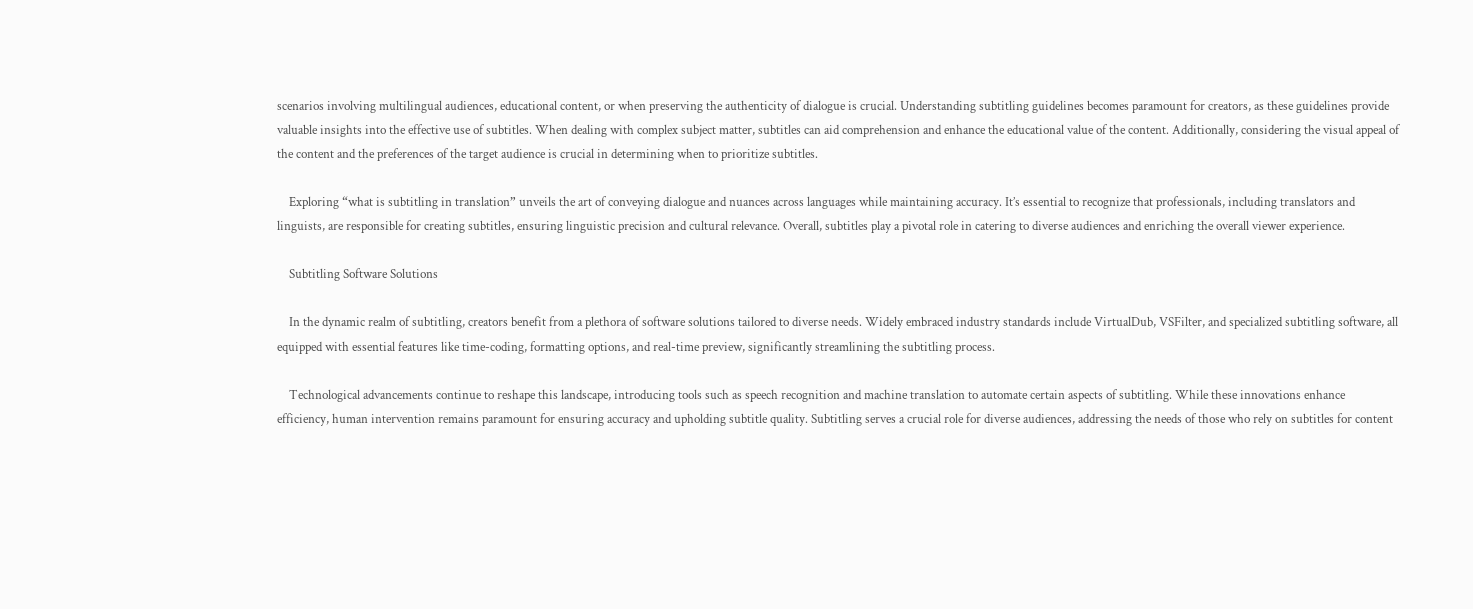scenarios involving multilingual audiences, educational content, or when preserving the authenticity of dialogue is crucial. Understanding subtitling guidelines becomes paramount for creators, as these guidelines provide valuable insights into the effective use of subtitles. When dealing with complex subject matter, subtitles can aid comprehension and enhance the educational value of the content. Additionally, considering the visual appeal of the content and the preferences of the target audience is crucial in determining when to prioritize subtitles.

    Exploring “what is subtitling in translation” unveils the art of conveying dialogue and nuances across languages while maintaining accuracy. It’s essential to recognize that professionals, including translators and linguists, are responsible for creating subtitles, ensuring linguistic precision and cultural relevance. Overall, subtitles play a pivotal role in catering to diverse audiences and enriching the overall viewer experience.

    Subtitling Software Solutions

    In the dynamic realm of subtitling, creators benefit from a plethora of software solutions tailored to diverse needs. Widely embraced industry standards include VirtualDub, VSFilter, and specialized subtitling software, all equipped with essential features like time-coding, formatting options, and real-time preview, significantly streamlining the subtitling process.

    Technological advancements continue to reshape this landscape, introducing tools such as speech recognition and machine translation to automate certain aspects of subtitling. While these innovations enhance efficiency, human intervention remains paramount for ensuring accuracy and upholding subtitle quality. Subtitling serves a crucial role for diverse audiences, addressing the needs of those who rely on subtitles for content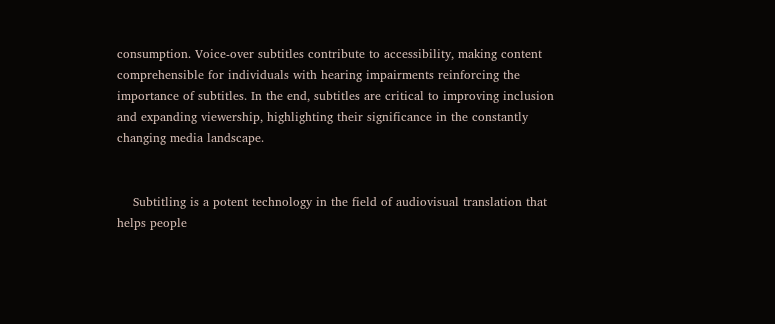consumption. Voice-over subtitles contribute to accessibility, making content comprehensible for individuals with hearing impairments reinforcing the importance of subtitles. In the end, subtitles are critical to improving inclusion and expanding viewership, highlighting their significance in the constantly changing media landscape.


    Subtitling is a potent technology in the field of audiovisual translation that helps people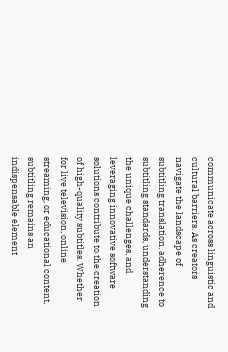communicate across linguistic and cultural barriers. As creators navigate the landscape of subtitling translation, adherence to subtitling standards, understanding the unique challenges, and leveraging innovative software solutions contribute to the creation of high-quality subtitles. Whether for live television, online streaming, or educational content, subtitling remains an indispensable element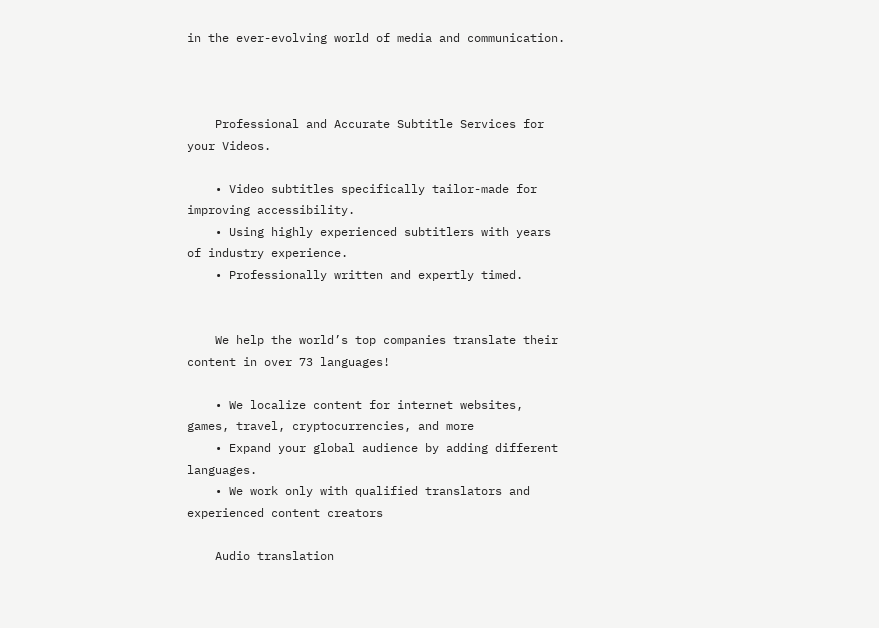in the ever-evolving world of media and communication.



    Professional and Accurate Subtitle Services for your Videos.

    • Video subtitles specifically tailor-made for improving accessibility.
    • Using highly experienced subtitlers with years of industry experience.
    • Professionally written and expertly timed.


    We help the world’s top companies translate their content in over 73 languages!

    • We localize content for internet websites, games, travel, cryptocurrencies, and more
    • Expand your global audience by adding different languages.
    • We work only with qualified translators and experienced content creators

    Audio translation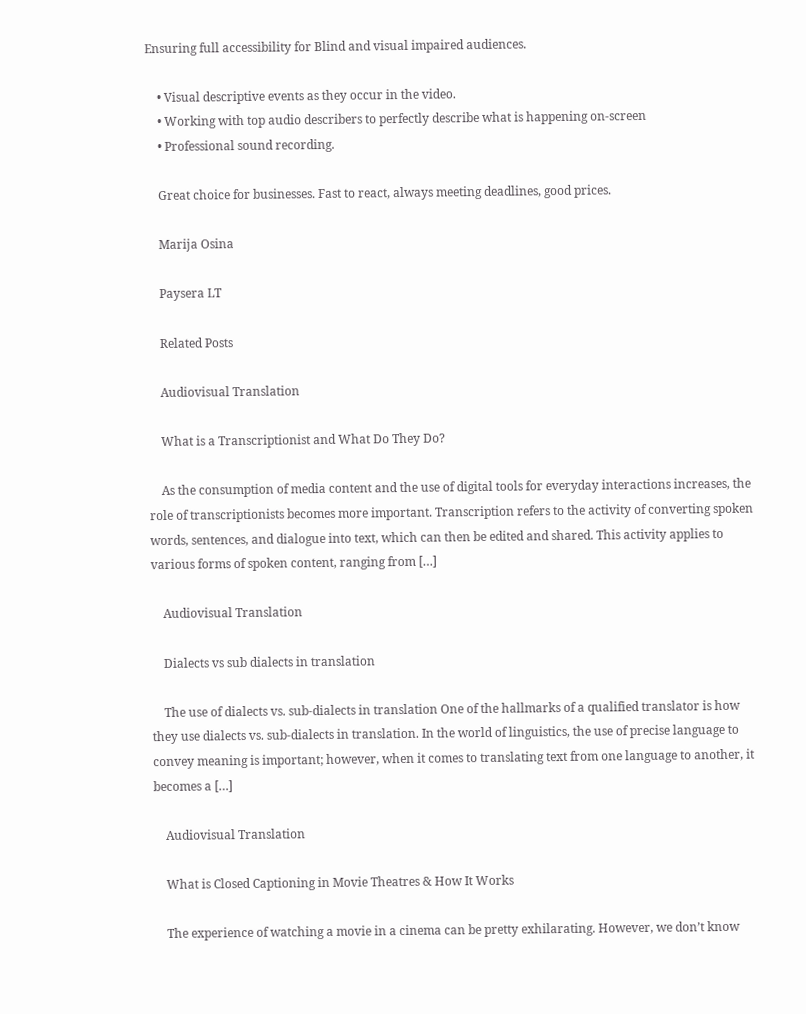Ensuring full accessibility for Blind and visual impaired audiences.

    • Visual descriptive events as they occur in the video.
    • Working with top audio describers to perfectly describe what is happening on-screen
    • Professional sound recording.

    Great choice for businesses. Fast to react, always meeting deadlines, good prices.

    Marija Osina

    Paysera LT

    Related Posts

    Audiovisual Translation

    What is a Transcriptionist and What Do They Do?

    As the consumption of media content and the use of digital tools for everyday interactions increases, the role of transcriptionists becomes more important. Transcription refers to the activity of converting spoken words, sentences, and dialogue into text, which can then be edited and shared. This activity applies to various forms of spoken content, ranging from […]

    Audiovisual Translation

    Dialects vs sub dialects in translation

    The use of dialects vs. sub-dialects in translation One of the hallmarks of a qualified translator is how they use dialects vs. sub-dialects in translation. In the world of linguistics, the use of precise language to convey meaning is important; however, when it comes to translating text from one language to another, it becomes a […]

    Audiovisual Translation

    What is Closed Captioning in Movie Theatres & How It Works

    The experience of watching a movie in a cinema can be pretty exhilarating. However, we don’t know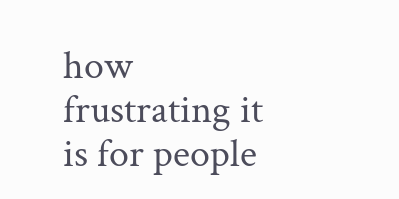how frustrating it is for people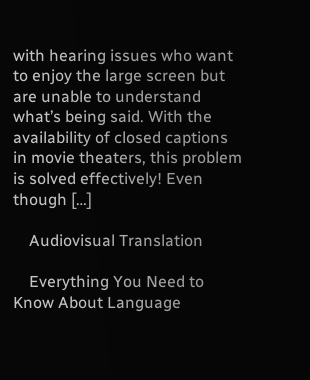with hearing issues who want to enjoy the large screen but are unable to understand what’s being said. With the availability of closed captions in movie theaters, this problem is solved effectively! Even though […]

    Audiovisual Translation

    Everything You Need to Know About Language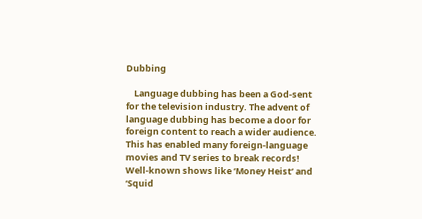Dubbing

    Language dubbing has been a God-sent for the television industry. The advent of language dubbing has become a door for foreign content to reach a wider audience. This has enabled many foreign-language movies and TV series to break records! Well-known shows like ‘Money Heist’ and ‘Squid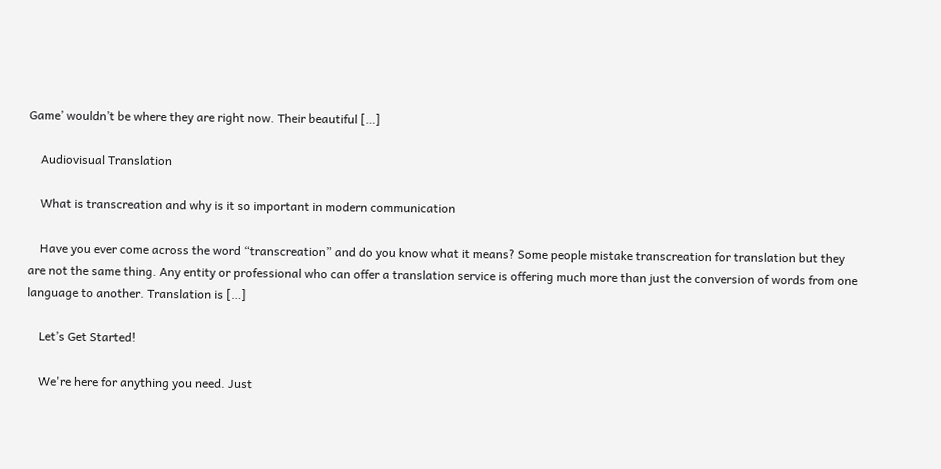Game’ wouldn’t be where they are right now. Their beautiful […]

    Audiovisual Translation

    What is transcreation and why is it so important in modern communication

    Have you ever come across the word “transcreation” and do you know what it means? Some people mistake transcreation for translation but they are not the same thing. Any entity or professional who can offer a translation service is offering much more than just the conversion of words from one language to another. Translation is […]

    Let’s Get Started!

    We're here for anything you need. Just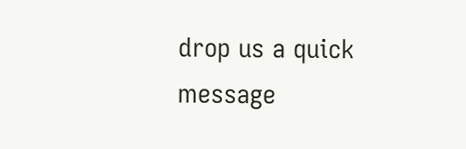drop us a quick message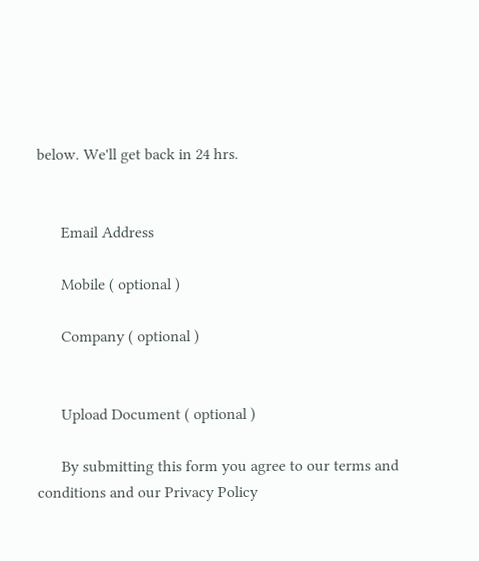below. We'll get back in 24 hrs.


      Email Address

      Mobile ( optional )

      Company ( optional )


      Upload Document ( optional )

      By submitting this form you agree to our terms and conditions and our Privacy Policy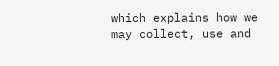which explains how we may collect, use and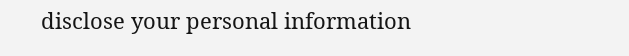disclose your personal information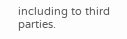including to third parties.